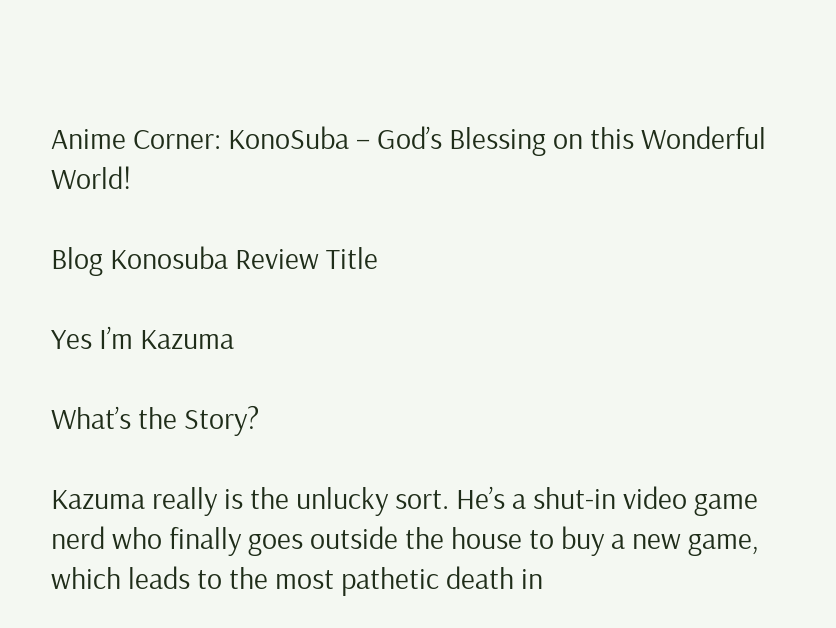Anime Corner: KonoSuba – God’s Blessing on this Wonderful World!

Blog Konosuba Review Title

Yes I’m Kazuma

What’s the Story?

Kazuma really is the unlucky sort. He’s a shut-in video game nerd who finally goes outside the house to buy a new game, which leads to the most pathetic death in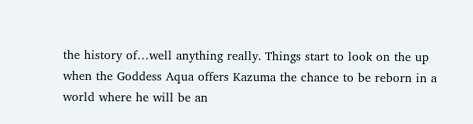the history of…well anything really. Things start to look on the up when the Goddess Aqua offers Kazuma the chance to be reborn in a world where he will be an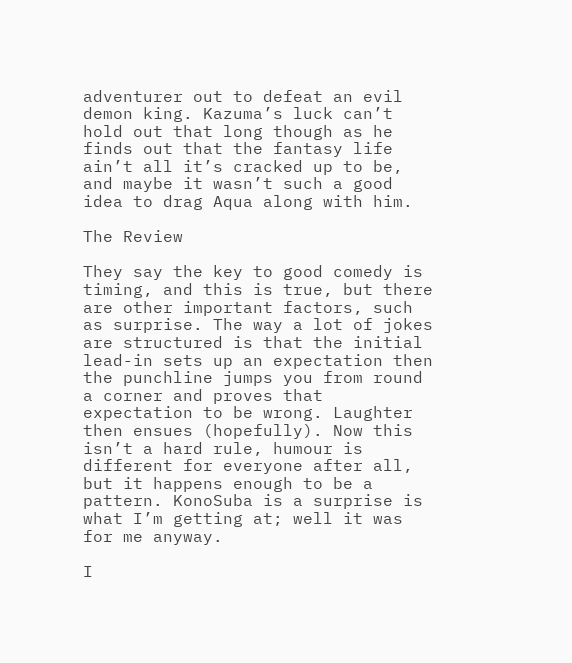adventurer out to defeat an evil demon king. Kazuma’s luck can’t hold out that long though as he finds out that the fantasy life ain’t all it’s cracked up to be, and maybe it wasn’t such a good idea to drag Aqua along with him.

The Review

They say the key to good comedy is timing, and this is true, but there are other important factors, such as surprise. The way a lot of jokes are structured is that the initial lead-in sets up an expectation then the punchline jumps you from round a corner and proves that expectation to be wrong. Laughter then ensues (hopefully). Now this isn’t a hard rule, humour is different for everyone after all, but it happens enough to be a pattern. KonoSuba is a surprise is what I’m getting at; well it was for me anyway.

I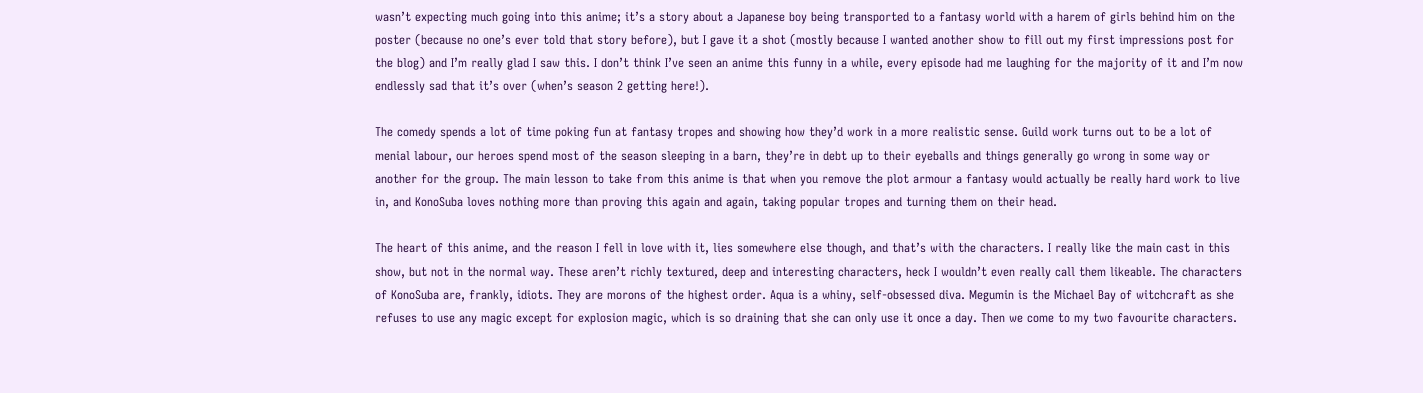wasn’t expecting much going into this anime; it’s a story about a Japanese boy being transported to a fantasy world with a harem of girls behind him on the poster (because no one’s ever told that story before), but I gave it a shot (mostly because I wanted another show to fill out my first impressions post for the blog) and I’m really glad I saw this. I don’t think I’ve seen an anime this funny in a while, every episode had me laughing for the majority of it and I’m now endlessly sad that it’s over (when’s season 2 getting here!).

The comedy spends a lot of time poking fun at fantasy tropes and showing how they’d work in a more realistic sense. Guild work turns out to be a lot of menial labour, our heroes spend most of the season sleeping in a barn, they’re in debt up to their eyeballs and things generally go wrong in some way or another for the group. The main lesson to take from this anime is that when you remove the plot armour a fantasy would actually be really hard work to live in, and KonoSuba loves nothing more than proving this again and again, taking popular tropes and turning them on their head.

The heart of this anime, and the reason I fell in love with it, lies somewhere else though, and that’s with the characters. I really like the main cast in this show, but not in the normal way. These aren’t richly textured, deep and interesting characters, heck I wouldn’t even really call them likeable. The characters of KonoSuba are, frankly, idiots. They are morons of the highest order. Aqua is a whiny, self-obsessed diva. Megumin is the Michael Bay of witchcraft as she refuses to use any magic except for explosion magic, which is so draining that she can only use it once a day. Then we come to my two favourite characters.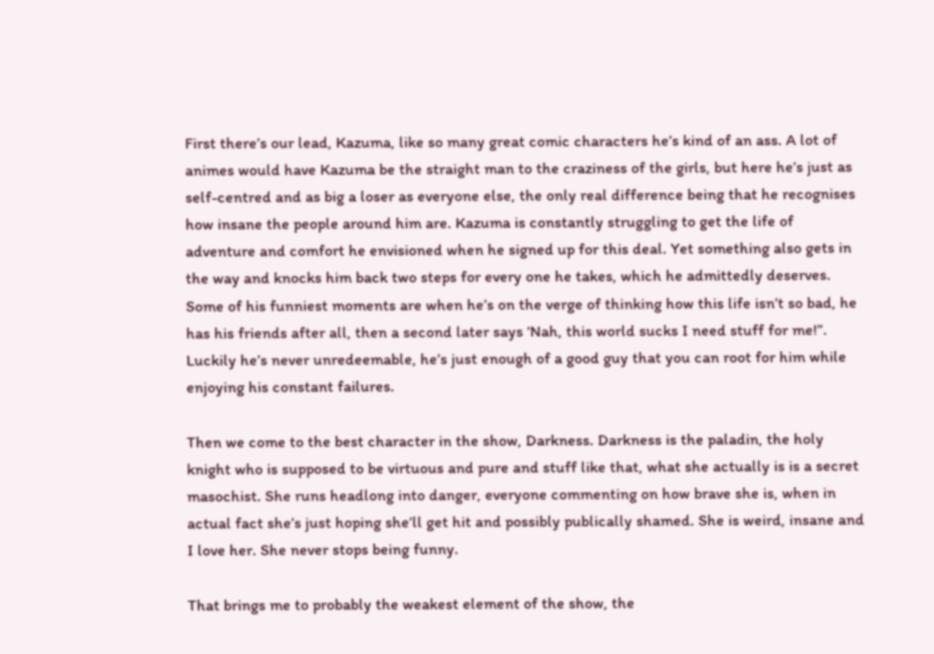First there’s our lead, Kazuma, like so many great comic characters he’s kind of an ass. A lot of animes would have Kazuma be the straight man to the craziness of the girls, but here he’s just as self-centred and as big a loser as everyone else, the only real difference being that he recognises how insane the people around him are. Kazuma is constantly struggling to get the life of adventure and comfort he envisioned when he signed up for this deal. Yet something also gets in the way and knocks him back two steps for every one he takes, which he admittedly deserves. Some of his funniest moments are when he’s on the verge of thinking how this life isn’t so bad, he has his friends after all, then a second later says ‘Nah, this world sucks I need stuff for me!”. Luckily he’s never unredeemable, he’s just enough of a good guy that you can root for him while enjoying his constant failures.

Then we come to the best character in the show, Darkness. Darkness is the paladin, the holy knight who is supposed to be virtuous and pure and stuff like that, what she actually is is a secret masochist. She runs headlong into danger, everyone commenting on how brave she is, when in actual fact she’s just hoping she’ll get hit and possibly publically shamed. She is weird, insane and I love her. She never stops being funny.

That brings me to probably the weakest element of the show, the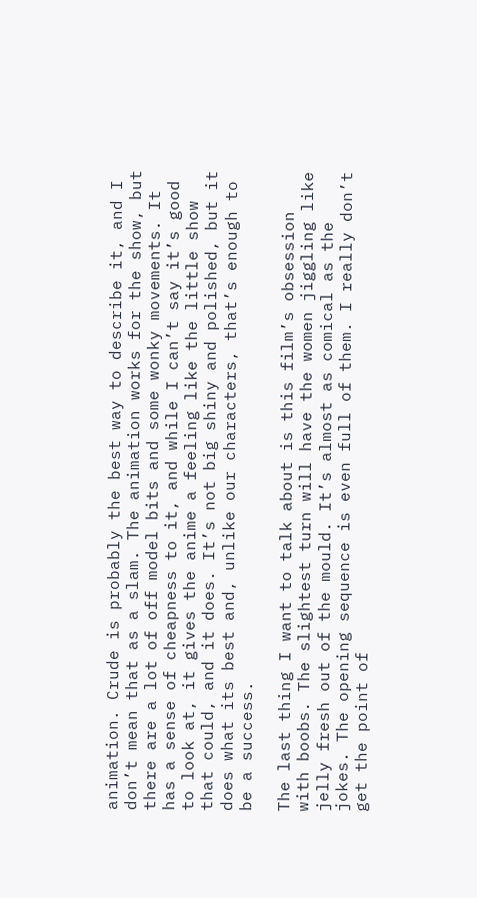animation. Crude is probably the best way to describe it, and I don’t mean that as a slam. The animation works for the show, but there are a lot of off model bits and some wonky movements. It has a sense of cheapness to it, and while I can’t say it’s good to look at, it gives the anime a feeling like the little show that could, and it does. It’s not big shiny and polished, but it does what its best and, unlike our characters, that’s enough to be a success.

The last thing I want to talk about is this film’s obsession with boobs. The slightest turn will have the women jiggling like jelly fresh out of the mould. It’s almost as comical as the jokes. The opening sequence is even full of them. I really don’t get the point of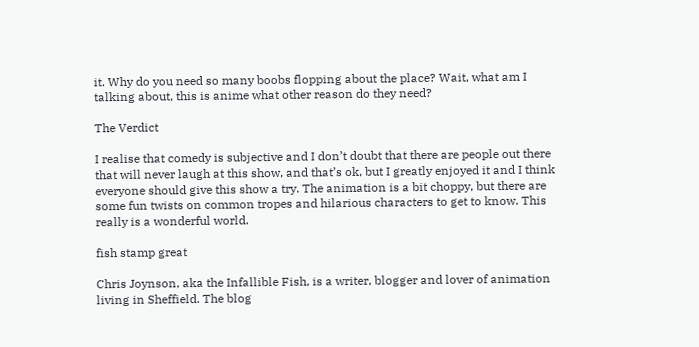it. Why do you need so many boobs flopping about the place? Wait, what am I talking about, this is anime what other reason do they need?

The Verdict

I realise that comedy is subjective and I don’t doubt that there are people out there that will never laugh at this show, and that’s ok, but I greatly enjoyed it and I think everyone should give this show a try. The animation is a bit choppy, but there are some fun twists on common tropes and hilarious characters to get to know. This really is a wonderful world.

fish stamp great

Chris Joynson, aka the Infallible Fish, is a writer, blogger and lover of animation living in Sheffield. The blog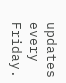updates every Friday.